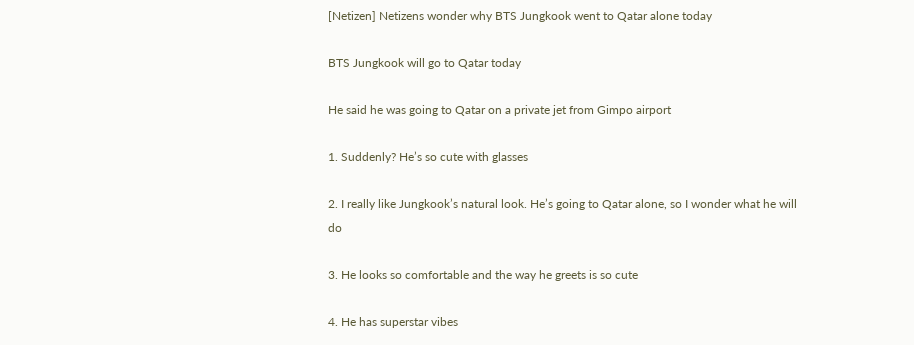[Netizen] Netizens wonder why BTS Jungkook went to Qatar alone today

BTS Jungkook will go to Qatar today

He said he was going to Qatar on a private jet from Gimpo airport

1. Suddenly? He’s so cute with glasses

2. I really like Jungkook’s natural look. He’s going to Qatar alone, so I wonder what he will do

3. He looks so comfortable and the way he greets is so cute

4. He has superstar vibes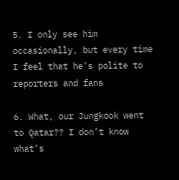5. I only see him occasionally, but every time I feel that he’s polite to reporters and fans

6. What, our Jungkook went to Qatar?? I don’t know what’s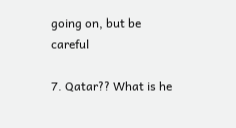going on, but be careful

7. Qatar?? What is he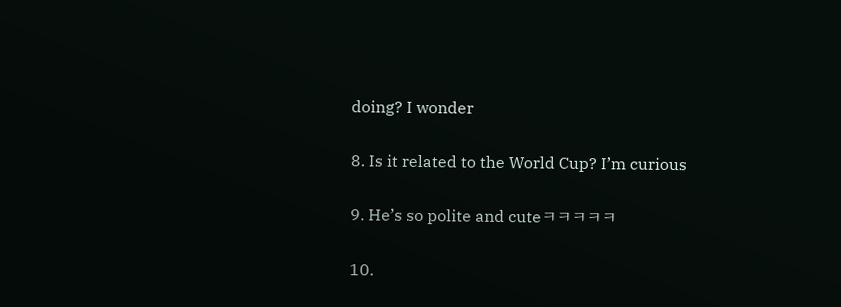doing? I wonder

8. Is it related to the World Cup? I’m curious

9. He’s so polite and cuteㅋㅋㅋㅋㅋ

10.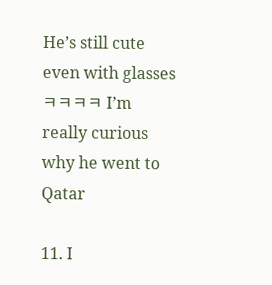He’s still cute even with glasses ㅋㅋㅋㅋ I’m really curious why he went to Qatar

11. I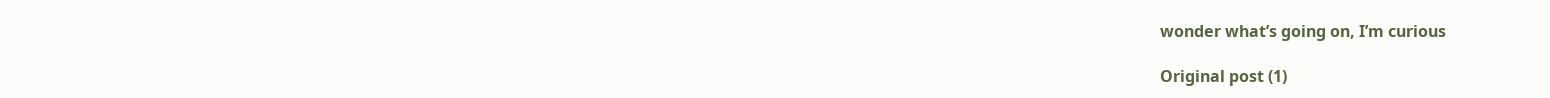wonder what’s going on, I’m curious

Original post (1)